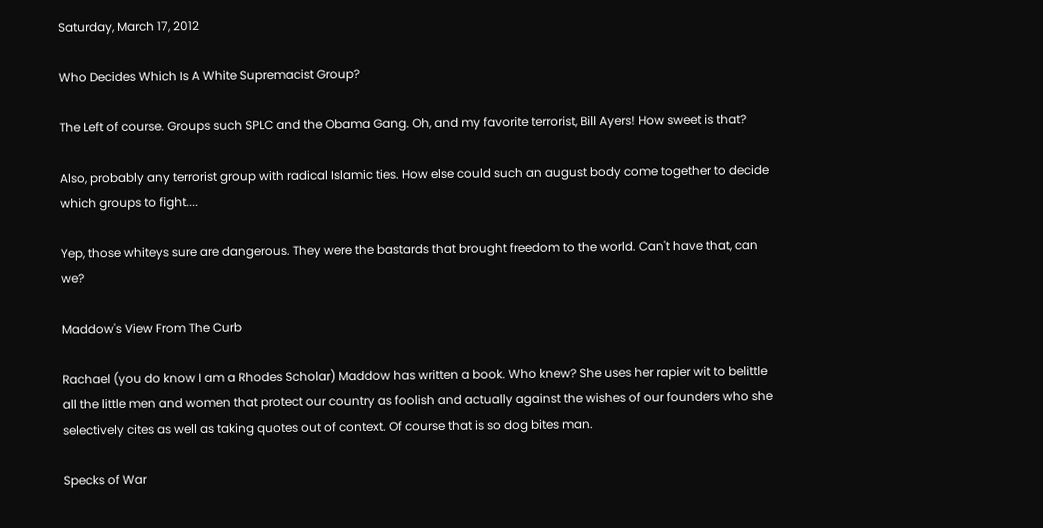Saturday, March 17, 2012

Who Decides Which Is A White Supremacist Group?

The Left of course. Groups such SPLC and the Obama Gang. Oh, and my favorite terrorist, Bill Ayers! How sweet is that?

Also, probably any terrorist group with radical Islamic ties. How else could such an august body come together to decide which groups to fight....

Yep, those whiteys sure are dangerous. They were the bastards that brought freedom to the world. Can't have that, can we?

Maddow's View From The Curb

Rachael (you do know I am a Rhodes Scholar) Maddow has written a book. Who knew? She uses her rapier wit to belittle all the little men and women that protect our country as foolish and actually against the wishes of our founders who she selectively cites as well as taking quotes out of context. Of course that is so dog bites man.

Specks of War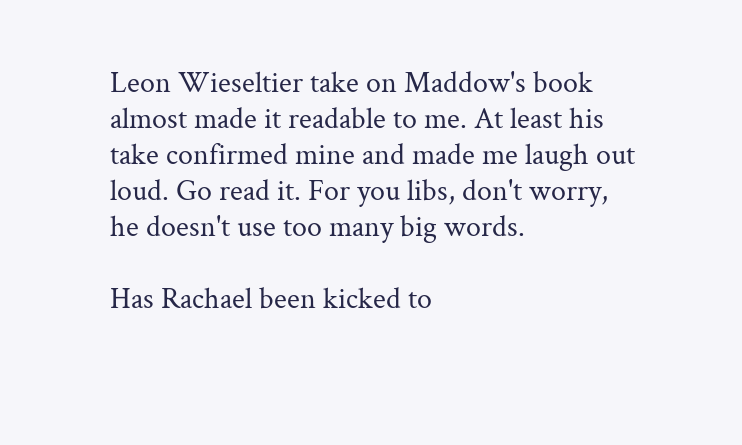Leon Wieseltier take on Maddow's book almost made it readable to me. At least his take confirmed mine and made me laugh out loud. Go read it. For you libs, don't worry, he doesn't use too many big words.

Has Rachael been kicked to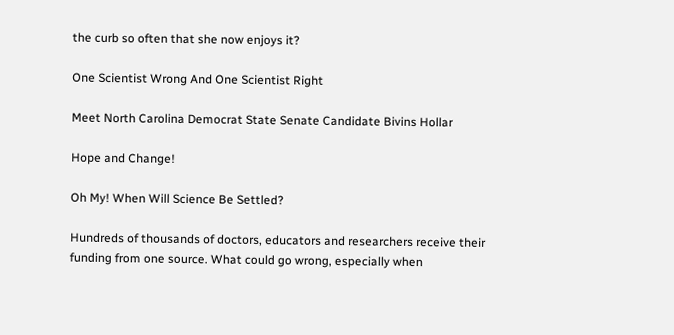the curb so often that she now enjoys it?

One Scientist Wrong And One Scientist Right

Meet North Carolina Democrat State Senate Candidate Bivins Hollar

Hope and Change!

Oh My! When Will Science Be Settled?

Hundreds of thousands of doctors, educators and researchers receive their funding from one source. What could go wrong, especially when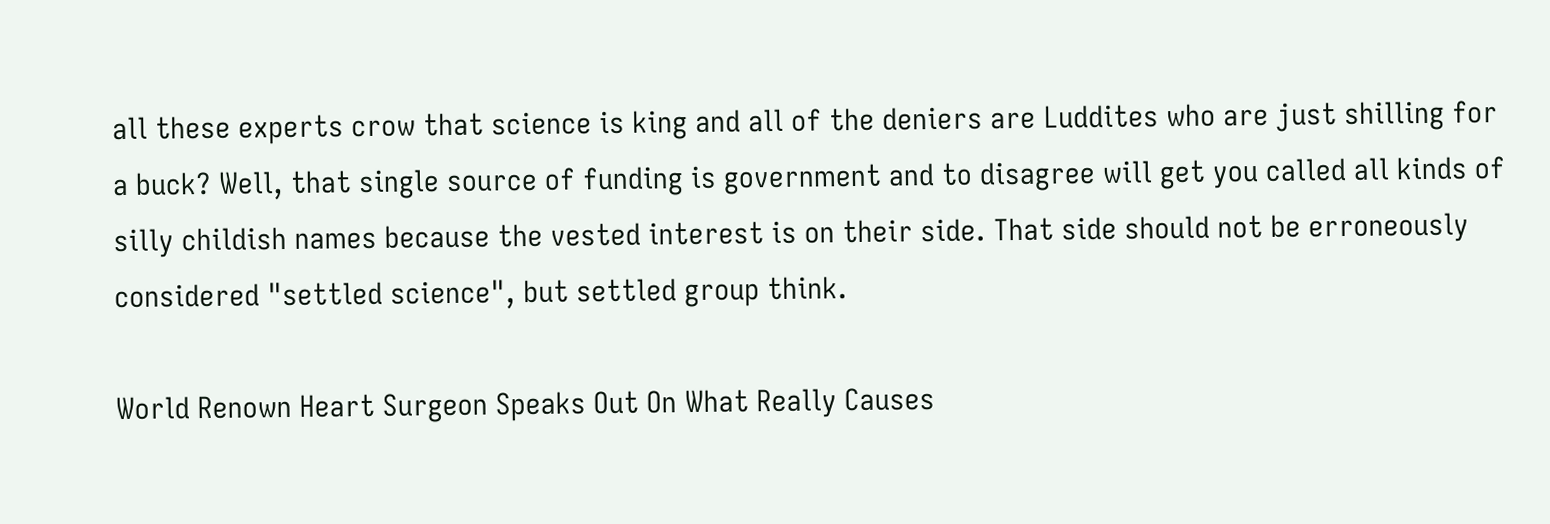all these experts crow that science is king and all of the deniers are Luddites who are just shilling for a buck? Well, that single source of funding is government and to disagree will get you called all kinds of silly childish names because the vested interest is on their side. That side should not be erroneously considered "settled science", but settled group think.

World Renown Heart Surgeon Speaks Out On What Really Causes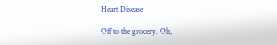Heart Disease

Off to the grocery. Oh,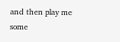and then play me some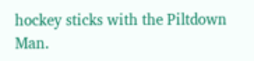hockey sticks with the Piltdown Man.